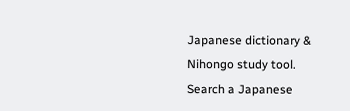Japanese dictionary & Nihongo study tool.
Search a Japanese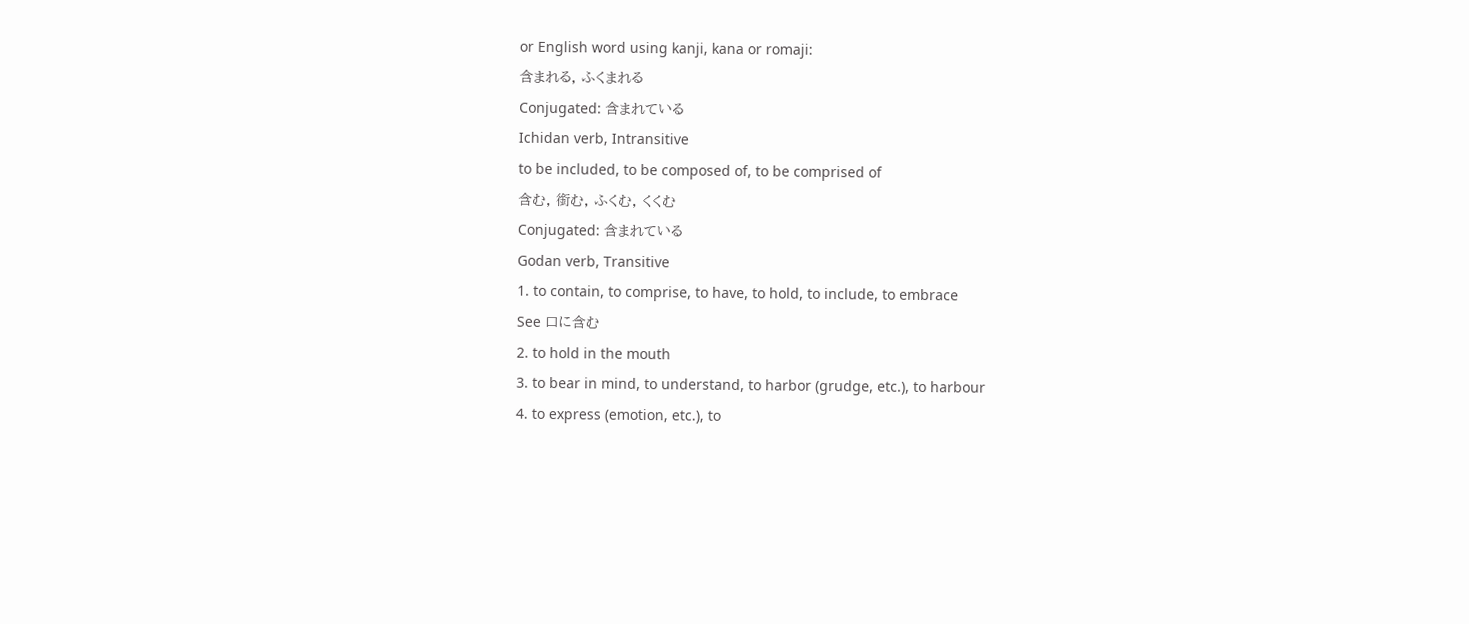or English word using kanji, kana or romaji:
含まれる, ふくまれる
Conjugated: 含まれている
Ichidan verb, Intransitive
to be included, to be composed of, to be comprised of
含む, 銜む, ふくむ, くくむ
Conjugated: 含まれている
Godan verb, Transitive
1. to contain, to comprise, to have, to hold, to include, to embrace
See 口に含む
2. to hold in the mouth
3. to bear in mind, to understand, to harbor (grudge, etc.), to harbour
4. to express (emotion, etc.), to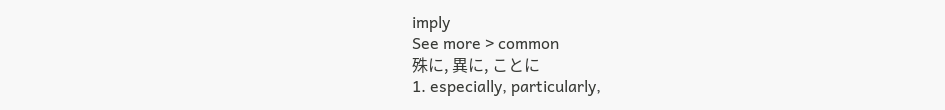imply
See more > common
殊に, 異に, ことに
1. especially, particularly,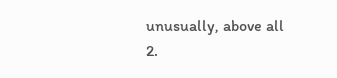unusually, above all
2.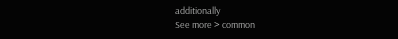additionally
See more > common